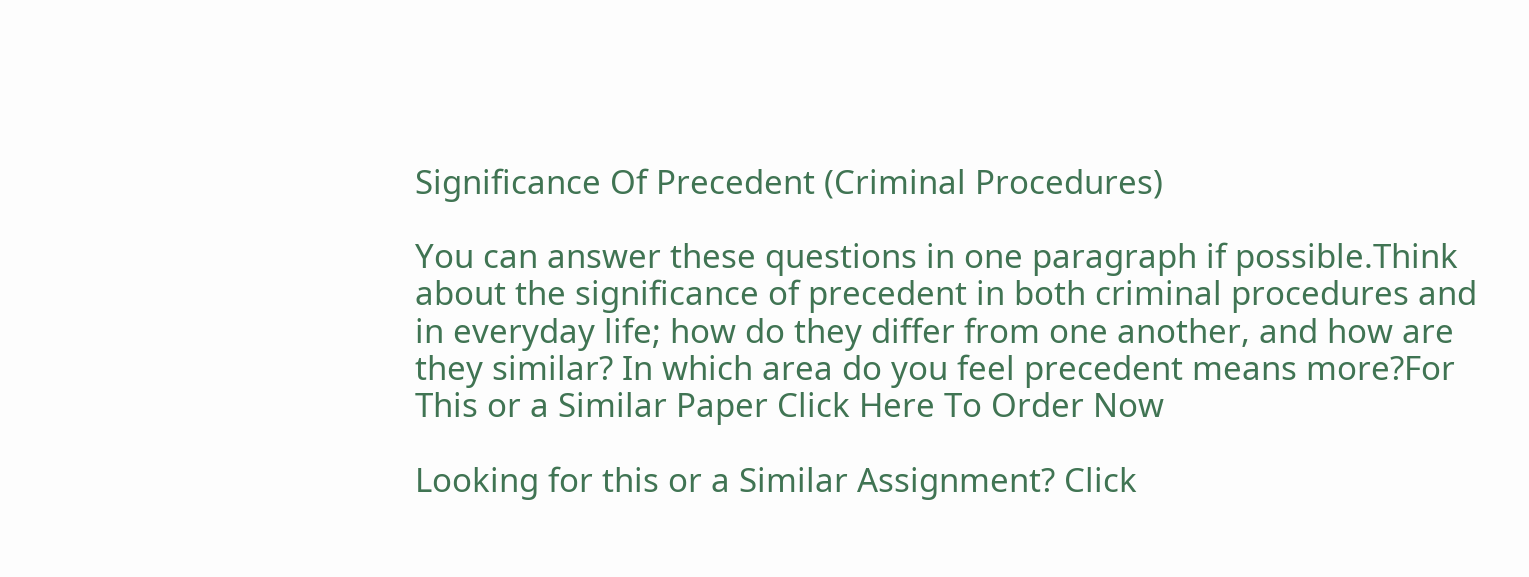Significance Of Precedent (Criminal Procedures)

You can answer these questions in one paragraph if possible.Think about the significance of precedent in both criminal procedures and in everyday life; how do they differ from one another, and how are they similar? In which area do you feel precedent means more?For This or a Similar Paper Click Here To Order Now

Looking for this or a Similar Assignment? Click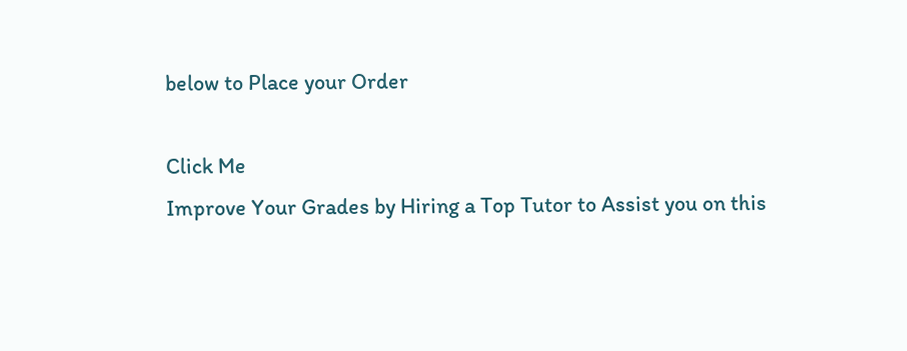below to Place your Order

Click Me
Improve Your Grades by Hiring a Top Tutor to Assist you on this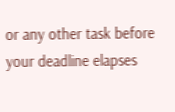or any other task before your deadline elapses